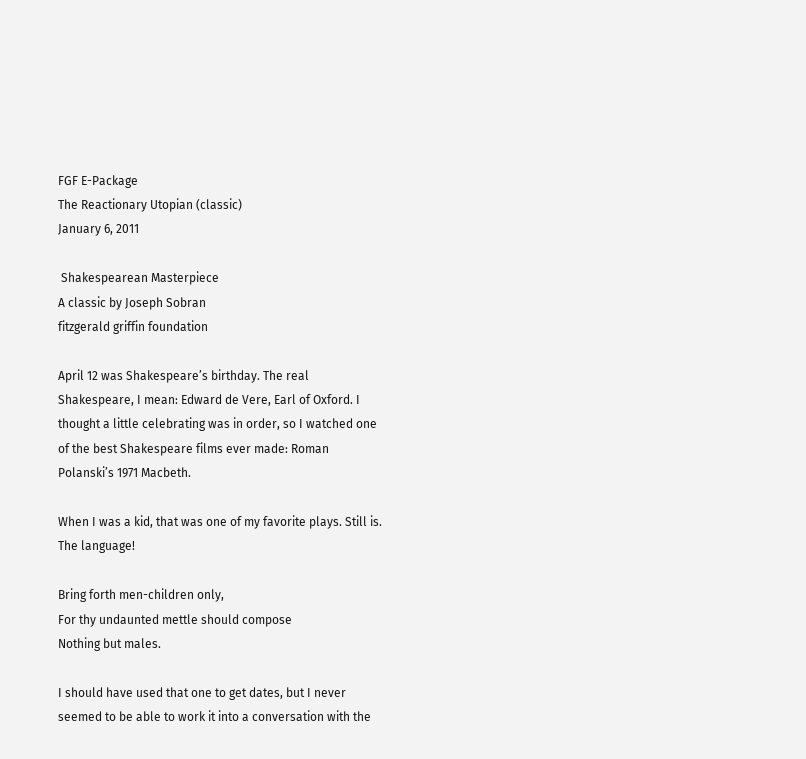FGF E-Package
The Reactionary Utopian (classic)
January 6, 2011

 Shakespearean Masterpiece
A classic by Joseph Sobran
fitzgerald griffin foundation

April 12 was Shakespeare’s birthday. The real Shakespeare, I mean: Edward de Vere, Earl of Oxford. I thought a little celebrating was in order, so I watched one of the best Shakespeare films ever made: Roman Polanski’s 1971 Macbeth.

When I was a kid, that was one of my favorite plays. Still is. The language!

Bring forth men-children only,
For thy undaunted mettle should compose
Nothing but males.

I should have used that one to get dates, but I never seemed to be able to work it into a conversation with the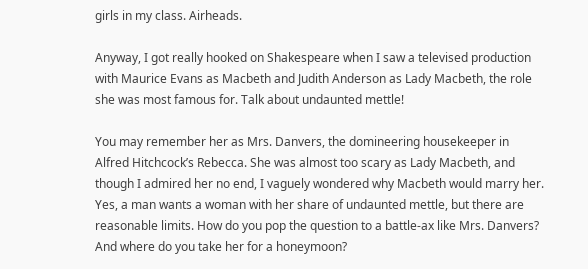girls in my class. Airheads.

Anyway, I got really hooked on Shakespeare when I saw a televised production with Maurice Evans as Macbeth and Judith Anderson as Lady Macbeth, the role she was most famous for. Talk about undaunted mettle!

You may remember her as Mrs. Danvers, the domineering housekeeper in Alfred Hitchcock’s Rebecca. She was almost too scary as Lady Macbeth, and though I admired her no end, I vaguely wondered why Macbeth would marry her. Yes, a man wants a woman with her share of undaunted mettle, but there are reasonable limits. How do you pop the question to a battle-ax like Mrs. Danvers? And where do you take her for a honeymoon?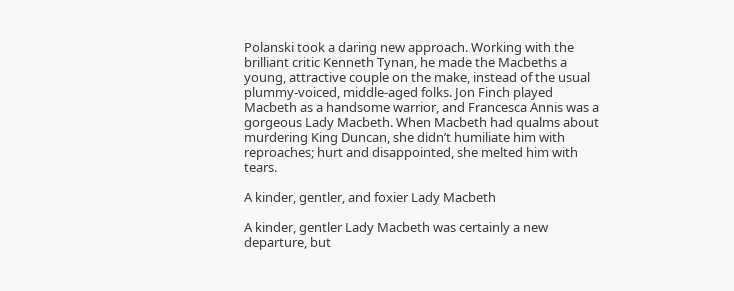Polanski took a daring new approach. Working with the brilliant critic Kenneth Tynan, he made the Macbeths a young, attractive couple on the make, instead of the usual plummy-voiced, middle-aged folks. Jon Finch played Macbeth as a handsome warrior, and Francesca Annis was a gorgeous Lady Macbeth. When Macbeth had qualms about murdering King Duncan, she didn’t humiliate him with reproaches; hurt and disappointed, she melted him with tears.

A kinder, gentler, and foxier Lady Macbeth

A kinder, gentler Lady Macbeth was certainly a new departure, but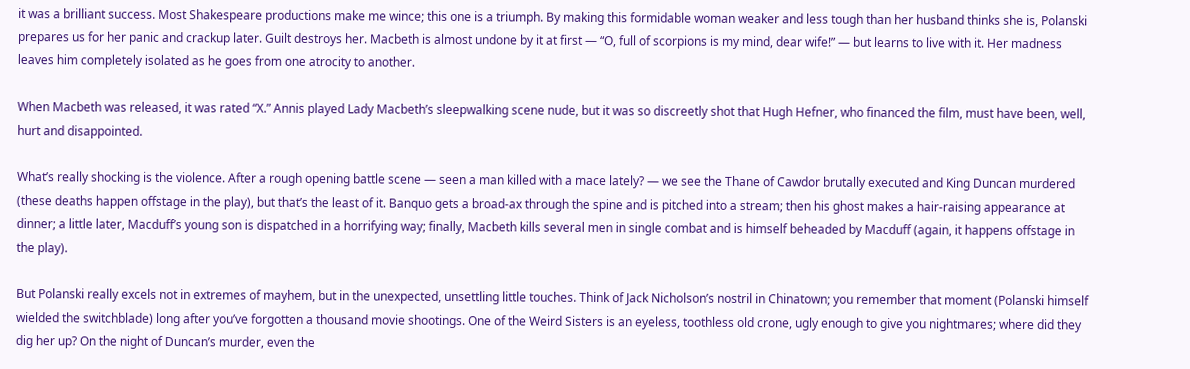it was a brilliant success. Most Shakespeare productions make me wince; this one is a triumph. By making this formidable woman weaker and less tough than her husband thinks she is, Polanski prepares us for her panic and crackup later. Guilt destroys her. Macbeth is almost undone by it at first — “O, full of scorpions is my mind, dear wife!” — but learns to live with it. Her madness leaves him completely isolated as he goes from one atrocity to another.

When Macbeth was released, it was rated “X.” Annis played Lady Macbeth’s sleepwalking scene nude, but it was so discreetly shot that Hugh Hefner, who financed the film, must have been, well, hurt and disappointed.

What’s really shocking is the violence. After a rough opening battle scene — seen a man killed with a mace lately? — we see the Thane of Cawdor brutally executed and King Duncan murdered (these deaths happen offstage in the play), but that’s the least of it. Banquo gets a broad-ax through the spine and is pitched into a stream; then his ghost makes a hair-raising appearance at dinner; a little later, Macduff’s young son is dispatched in a horrifying way; finally, Macbeth kills several men in single combat and is himself beheaded by Macduff (again, it happens offstage in the play).

But Polanski really excels not in extremes of mayhem, but in the unexpected, unsettling little touches. Think of Jack Nicholson’s nostril in Chinatown; you remember that moment (Polanski himself wielded the switchblade) long after you’ve forgotten a thousand movie shootings. One of the Weird Sisters is an eyeless, toothless old crone, ugly enough to give you nightmares; where did they dig her up? On the night of Duncan’s murder, even the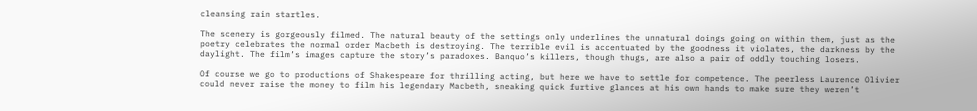cleansing rain startles.

The scenery is gorgeously filmed. The natural beauty of the settings only underlines the unnatural doings going on within them, just as the poetry celebrates the normal order Macbeth is destroying. The terrible evil is accentuated by the goodness it violates, the darkness by the daylight. The film’s images capture the story’s paradoxes. Banquo’s killers, though thugs, are also a pair of oddly touching losers.

Of course we go to productions of Shakespeare for thrilling acting, but here we have to settle for competence. The peerless Laurence Olivier could never raise the money to film his legendary Macbeth, sneaking quick furtive glances at his own hands to make sure they weren’t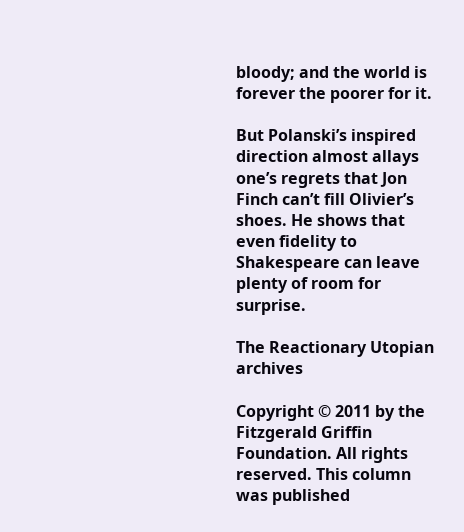bloody; and the world is forever the poorer for it.

But Polanski’s inspired direction almost allays one’s regrets that Jon Finch can’t fill Olivier’s shoes. He shows that even fidelity to Shakespeare can leave plenty of room for surprise.

The Reactionary Utopian archives

Copyright © 2011 by the Fitzgerald Griffin Foundation. All rights reserved. This column was published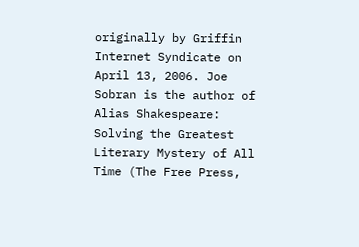originally by Griffin Internet Syndicate on April 13, 2006. Joe Sobran is the author of Alias Shakespeare: Solving the Greatest Literary Mystery of All Time (The Free Press,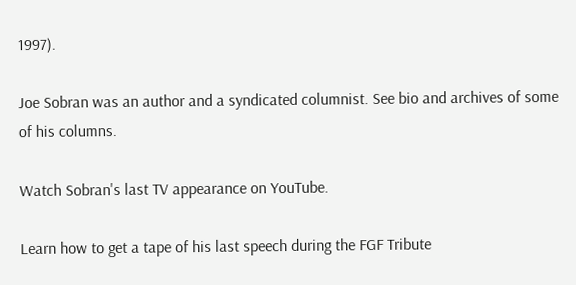1997).

Joe Sobran was an author and a syndicated columnist. See bio and archives of some of his columns.

Watch Sobran's last TV appearance on YouTube.

Learn how to get a tape of his last speech during the FGF Tribute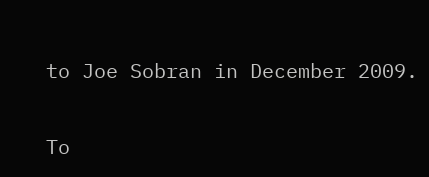to Joe Sobran in December 2009.

To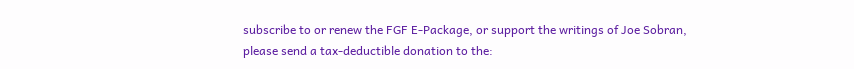subscribe to or renew the FGF E-Package, or support the writings of Joe Sobran, please send a tax-deductible donation to the: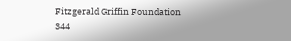Fitzgerald Griffin Foundation
344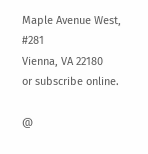Maple Avenue West, #281
Vienna, VA 22180
or subscribe online.

@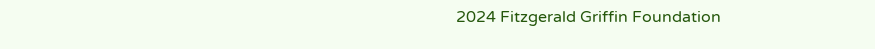2024 Fitzgerald Griffin Foundation